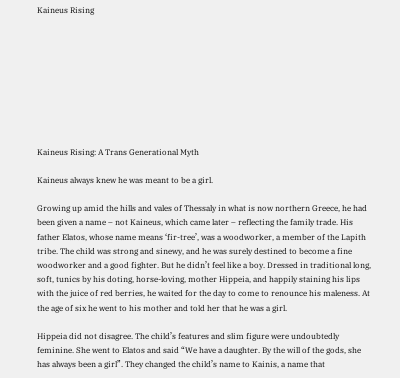Kaineus Rising









Kaineus Rising: A Trans Generational Myth

Kaineus always knew he was meant to be a girl.

Growing up amid the hills and vales of Thessaly in what is now northern Greece, he had been given a name – not Kaineus, which came later – reflecting the family trade. His father Elatos, whose name means ‘fir-tree’, was a woodworker, a member of the Lapith tribe. The child was strong and sinewy, and he was surely destined to become a fine woodworker and a good fighter. But he didn’t feel like a boy. Dressed in traditional long, soft, tunics by his doting, horse-loving, mother Hippeia, and happily staining his lips with the juice of red berries, he waited for the day to come to renounce his maleness. At the age of six he went to his mother and told her that he was a girl.

Hippeia did not disagree. The child’s features and slim figure were undoubtedly feminine. She went to Elatos and said “We have a daughter. By the will of the gods, she has always been a girl”. They changed the child’s name to Kainis, a name that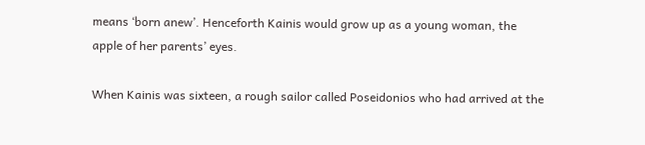means ‘born anew’. Henceforth Kainis would grow up as a young woman, the apple of her parents’ eyes.

When Kainis was sixteen, a rough sailor called Poseidonios who had arrived at the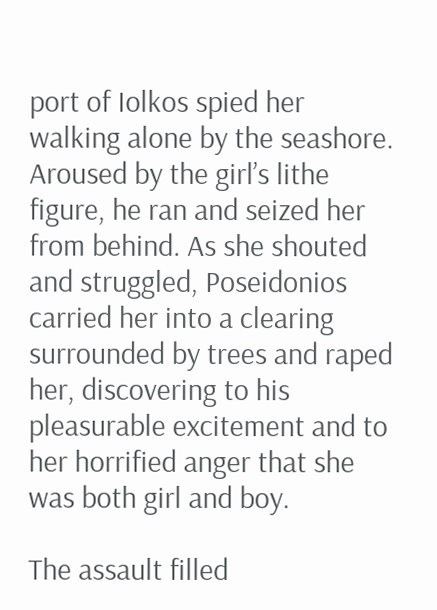port of Iolkos spied her walking alone by the seashore. Aroused by the girl’s lithe figure, he ran and seized her from behind. As she shouted and struggled, Poseidonios carried her into a clearing surrounded by trees and raped her, discovering to his pleasurable excitement and to her horrified anger that she was both girl and boy.

The assault filled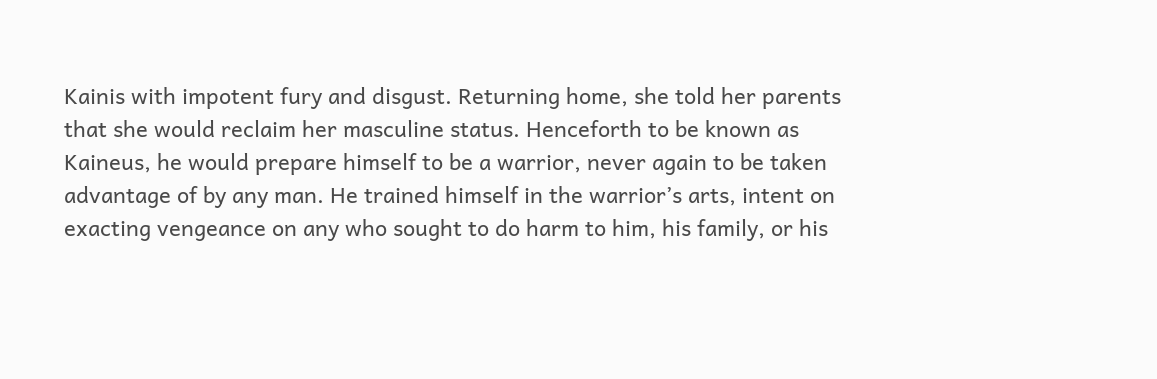Kainis with impotent fury and disgust. Returning home, she told her parents that she would reclaim her masculine status. Henceforth to be known as Kaineus, he would prepare himself to be a warrior, never again to be taken advantage of by any man. He trained himself in the warrior’s arts, intent on exacting vengeance on any who sought to do harm to him, his family, or his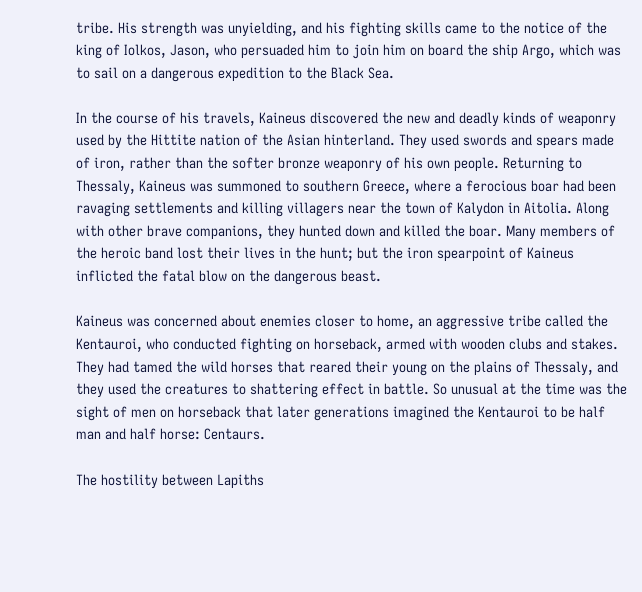tribe. His strength was unyielding, and his fighting skills came to the notice of the king of Iolkos, Jason, who persuaded him to join him on board the ship Argo, which was to sail on a dangerous expedition to the Black Sea.

In the course of his travels, Kaineus discovered the new and deadly kinds of weaponry used by the Hittite nation of the Asian hinterland. They used swords and spears made of iron, rather than the softer bronze weaponry of his own people. Returning to Thessaly, Kaineus was summoned to southern Greece, where a ferocious boar had been ravaging settlements and killing villagers near the town of Kalydon in Aitolia. Along with other brave companions, they hunted down and killed the boar. Many members of the heroic band lost their lives in the hunt; but the iron spearpoint of Kaineus inflicted the fatal blow on the dangerous beast.

Kaineus was concerned about enemies closer to home, an aggressive tribe called the Kentauroi, who conducted fighting on horseback, armed with wooden clubs and stakes. They had tamed the wild horses that reared their young on the plains of Thessaly, and they used the creatures to shattering effect in battle. So unusual at the time was the sight of men on horseback that later generations imagined the Kentauroi to be half man and half horse: Centaurs.

The hostility between Lapiths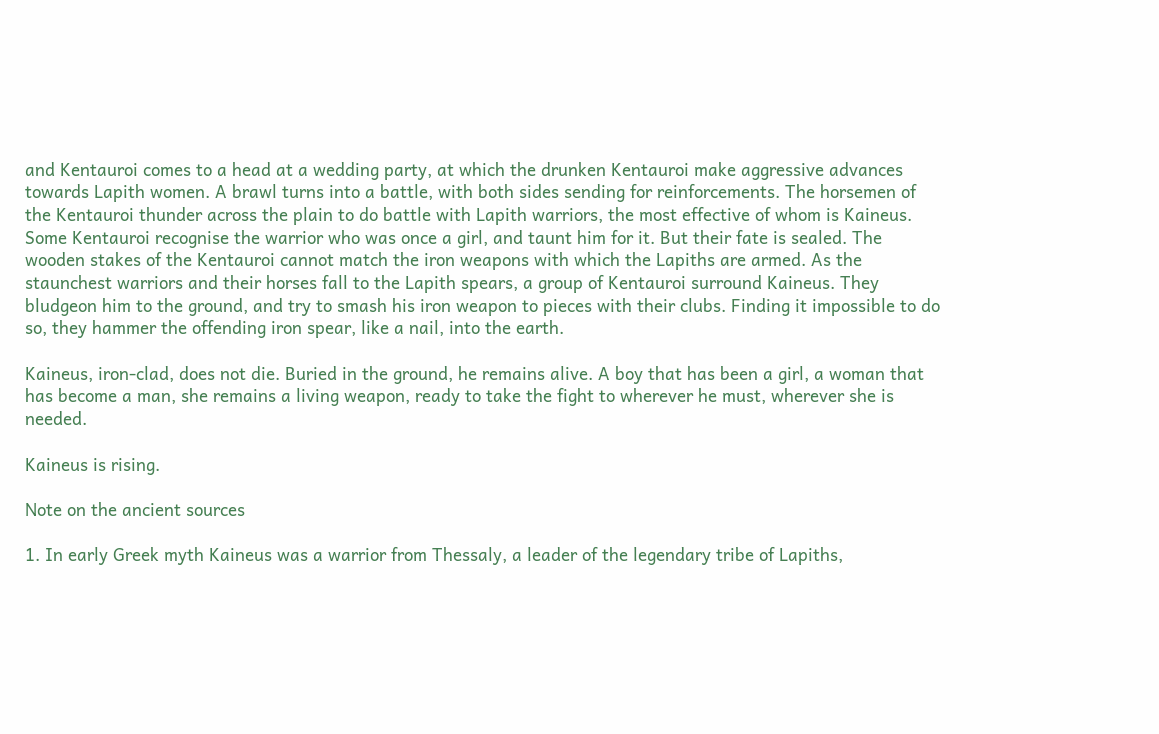and Kentauroi comes to a head at a wedding party, at which the drunken Kentauroi make aggressive advances towards Lapith women. A brawl turns into a battle, with both sides sending for reinforcements. The horsemen of the Kentauroi thunder across the plain to do battle with Lapith warriors, the most effective of whom is Kaineus. Some Kentauroi recognise the warrior who was once a girl, and taunt him for it. But their fate is sealed. The wooden stakes of the Kentauroi cannot match the iron weapons with which the Lapiths are armed. As the staunchest warriors and their horses fall to the Lapith spears, a group of Kentauroi surround Kaineus. They bludgeon him to the ground, and try to smash his iron weapon to pieces with their clubs. Finding it impossible to do so, they hammer the offending iron spear, like a nail, into the earth.

Kaineus, iron-clad, does not die. Buried in the ground, he remains alive. A boy that has been a girl, a woman that has become a man, she remains a living weapon, ready to take the fight to wherever he must, wherever she is needed.

Kaineus is rising.

Note on the ancient sources

1. In early Greek myth Kaineus was a warrior from Thessaly, a leader of the legendary tribe of Lapiths,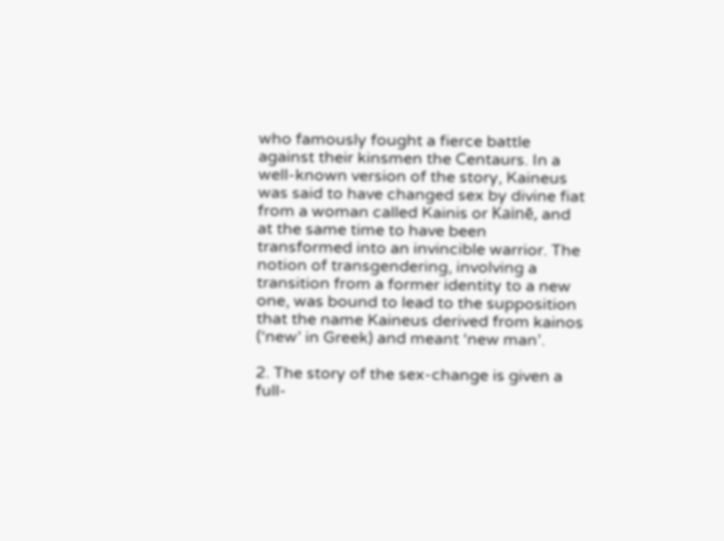who famously fought a fierce battle against their kinsmen the Centaurs. In a well-known version of the story, Kaineus was said to have changed sex by divine fiat from a woman called Kainis or Kainē, and at the same time to have been transformed into an invincible warrior. The notion of transgendering, involving a transition from a former identity to a new one, was bound to lead to the supposition that the name Kaineus derived from kainos (‘new’ in Greek) and meant ‘new man’.

2. The story of the sex-change is given a full-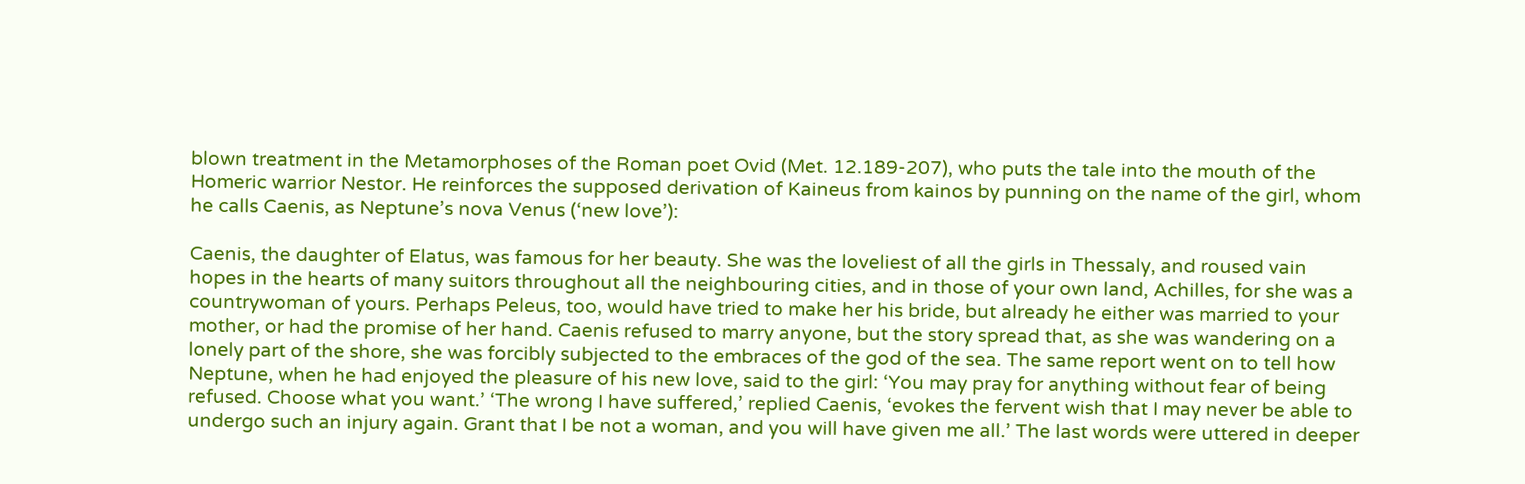blown treatment in the Metamorphoses of the Roman poet Ovid (Met. 12.189-207), who puts the tale into the mouth of the Homeric warrior Nestor. He reinforces the supposed derivation of Kaineus from kainos by punning on the name of the girl, whom he calls Caenis, as Neptune’s nova Venus (‘new love’):

Caenis, the daughter of Elatus, was famous for her beauty. She was the loveliest of all the girls in Thessaly, and roused vain hopes in the hearts of many suitors throughout all the neighbouring cities, and in those of your own land, Achilles, for she was a countrywoman of yours. Perhaps Peleus, too, would have tried to make her his bride, but already he either was married to your mother, or had the promise of her hand. Caenis refused to marry anyone, but the story spread that, as she was wandering on a lonely part of the shore, she was forcibly subjected to the embraces of the god of the sea. The same report went on to tell how Neptune, when he had enjoyed the pleasure of his new love, said to the girl: ‘You may pray for anything without fear of being refused. Choose what you want.’ ‘The wrong I have suffered,’ replied Caenis, ‘evokes the fervent wish that I may never be able to undergo such an injury again. Grant that I be not a woman, and you will have given me all.’ The last words were uttered in deeper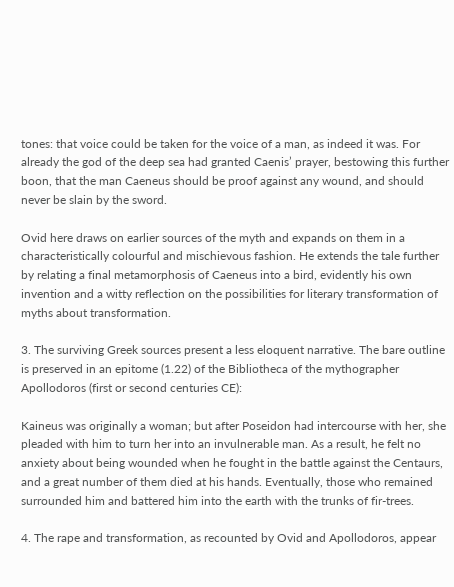tones: that voice could be taken for the voice of a man, as indeed it was. For already the god of the deep sea had granted Caenis’ prayer, bestowing this further boon, that the man Caeneus should be proof against any wound, and should never be slain by the sword.

Ovid here draws on earlier sources of the myth and expands on them in a characteristically colourful and mischievous fashion. He extends the tale further by relating a final metamorphosis of Caeneus into a bird, evidently his own invention and a witty reflection on the possibilities for literary transformation of myths about transformation.

3. The surviving Greek sources present a less eloquent narrative. The bare outline is preserved in an epitome (1.22) of the Bibliotheca of the mythographer Apollodoros (first or second centuries CE):

Kaineus was originally a woman; but after Poseidon had intercourse with her, she pleaded with him to turn her into an invulnerable man. As a result, he felt no anxiety about being wounded when he fought in the battle against the Centaurs, and a great number of them died at his hands. Eventually, those who remained surrounded him and battered him into the earth with the trunks of fir-trees.

4. The rape and transformation, as recounted by Ovid and Apollodoros, appear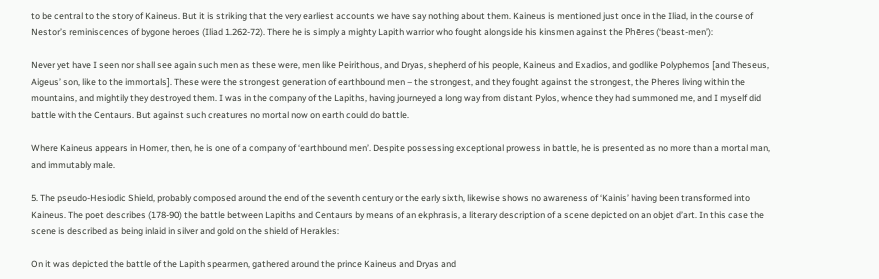to be central to the story of Kaineus. But it is striking that the very earliest accounts we have say nothing about them. Kaineus is mentioned just once in the Iliad, in the course of Nestor’s reminiscences of bygone heroes (Iliad 1.262-72). There he is simply a mighty Lapith warrior who fought alongside his kinsmen against the Phēres (‘beast-men’):

Never yet have I seen nor shall see again such men as these were, men like Peirithous, and Dryas, shepherd of his people, Kaineus and Exadios, and godlike Polyphemos [and Theseus, Aigeus’ son, like to the immortals]. These were the strongest generation of earthbound men – the strongest, and they fought against the strongest, the Pheres living within the mountains, and mightily they destroyed them. I was in the company of the Lapiths, having journeyed a long way from distant Pylos, whence they had summoned me, and I myself did battle with the Centaurs. But against such creatures no mortal now on earth could do battle.

Where Kaineus appears in Homer, then, he is one of a company of ‘earthbound men’. Despite possessing exceptional prowess in battle, he is presented as no more than a mortal man, and immutably male.

5. The pseudo-Hesiodic Shield, probably composed around the end of the seventh century or the early sixth, likewise shows no awareness of ‘Kainis’ having been transformed into Kaineus. The poet describes (178-90) the battle between Lapiths and Centaurs by means of an ekphrasis, a literary description of a scene depicted on an objet d’art. In this case the scene is described as being inlaid in silver and gold on the shield of Herakles:

On it was depicted the battle of the Lapith spearmen, gathered around the prince Kaineus and Dryas and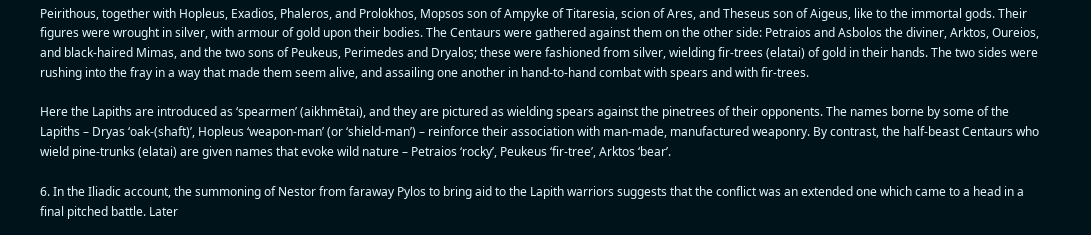Peirithous, together with Hopleus, Exadios, Phaleros, and Prolokhos, Mopsos son of Ampyke of Titaresia, scion of Ares, and Theseus son of Aigeus, like to the immortal gods. Their figures were wrought in silver, with armour of gold upon their bodies. The Centaurs were gathered against them on the other side: Petraios and Asbolos the diviner, Arktos, Oureios, and black-haired Mimas, and the two sons of Peukeus, Perimedes and Dryalos; these were fashioned from silver, wielding fir-trees (elatai) of gold in their hands. The two sides were rushing into the fray in a way that made them seem alive, and assailing one another in hand-to-hand combat with spears and with fir-trees.

Here the Lapiths are introduced as ‘spearmen’ (aikhmētai), and they are pictured as wielding spears against the pinetrees of their opponents. The names borne by some of the Lapiths – Dryas ‘oak-(shaft)’, Hopleus ‘weapon-man’ (or ‘shield-man’) – reinforce their association with man-made, manufactured weaponry. By contrast, the half-beast Centaurs who wield pine-trunks (elatai) are given names that evoke wild nature – Petraios ‘rocky’, Peukeus ‘fir-tree’, Arktos ‘bear’.

6. In the Iliadic account, the summoning of Nestor from faraway Pylos to bring aid to the Lapith warriors suggests that the conflict was an extended one which came to a head in a final pitched battle. Later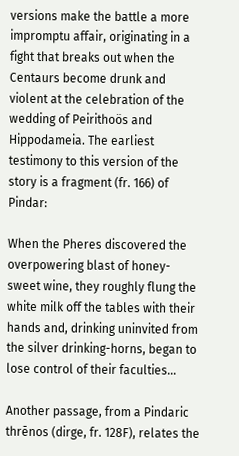versions make the battle a more impromptu affair, originating in a fight that breaks out when the Centaurs become drunk and violent at the celebration of the wedding of Peirithoös and Hippodameia. The earliest testimony to this version of the story is a fragment (fr. 166) of Pindar:

When the Pheres discovered the overpowering blast of honey-sweet wine, they roughly flung the white milk off the tables with their hands and, drinking uninvited from the silver drinking-horns, began to lose control of their faculties…

Another passage, from a Pindaric thrēnos (dirge, fr. 128F), relates the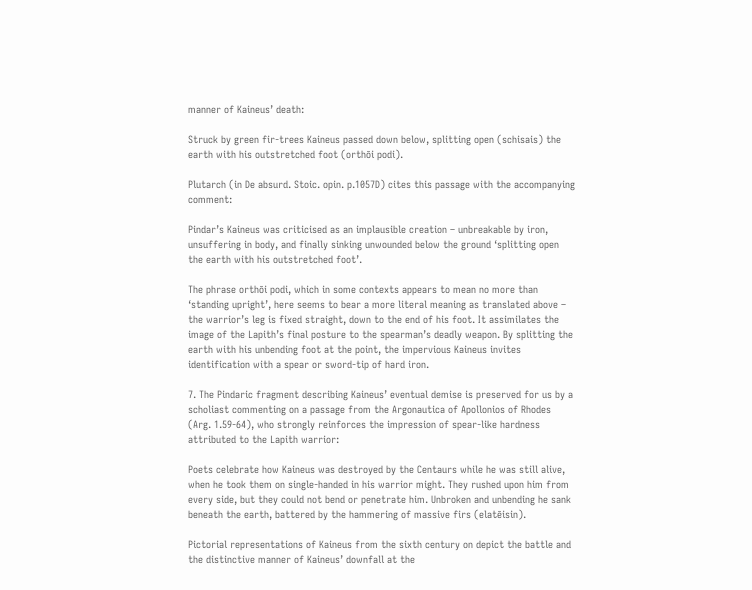manner of Kaineus’ death:

Struck by green fir-trees Kaineus passed down below, splitting open (schisais) the earth with his outstretched foot (orthōi podi).

Plutarch (in De absurd. Stoic. opin. p.1057D) cites this passage with the accompanying comment:

Pindar’s Kaineus was criticised as an implausible creation – unbreakable by iron, unsuffering in body, and finally sinking unwounded below the ground ‘splitting open the earth with his outstretched foot’.

The phrase orthōi podi, which in some contexts appears to mean no more than ‘standing upright’, here seems to bear a more literal meaning as translated above – the warrior’s leg is fixed straight, down to the end of his foot. It assimilates the image of the Lapith’s final posture to the spearman’s deadly weapon. By splitting the earth with his unbending foot at the point, the impervious Kaineus invites identification with a spear or sword-tip of hard iron.

7. The Pindaric fragment describing Kaineus’ eventual demise is preserved for us by a scholiast commenting on a passage from the Argonautica of Apollonios of Rhodes (Arg. 1.59-64), who strongly reinforces the impression of spear-like hardness attributed to the Lapith warrior:

Poets celebrate how Kaineus was destroyed by the Centaurs while he was still alive, when he took them on single-handed in his warrior might. They rushed upon him from every side, but they could not bend or penetrate him. Unbroken and unbending he sank beneath the earth, battered by the hammering of massive firs (elatēisin).

Pictorial representations of Kaineus from the sixth century on depict the battle and the distinctive manner of Kaineus’ downfall at the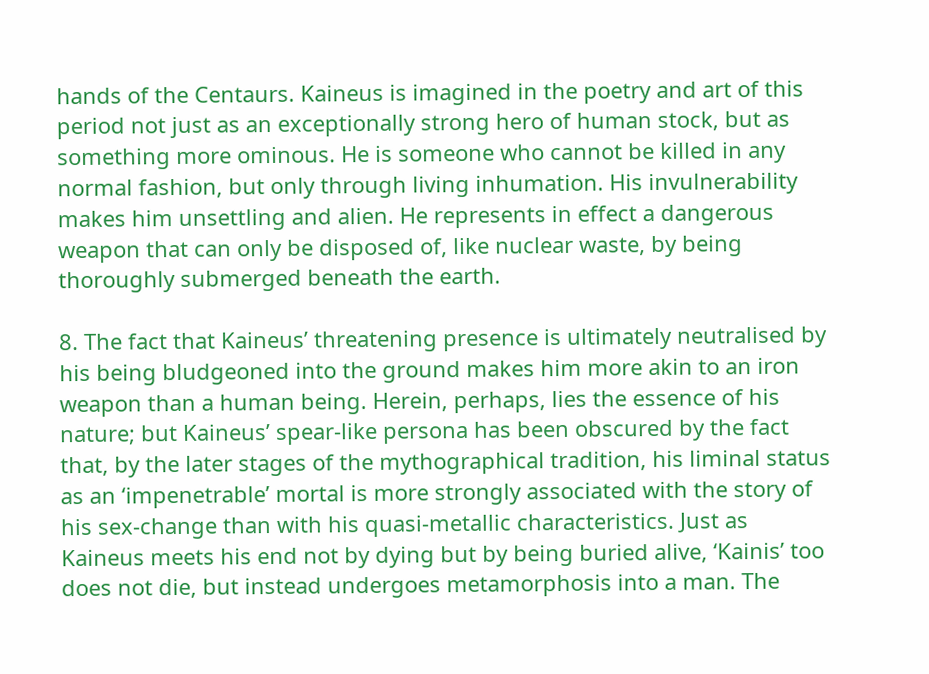hands of the Centaurs. Kaineus is imagined in the poetry and art of this period not just as an exceptionally strong hero of human stock, but as something more ominous. He is someone who cannot be killed in any normal fashion, but only through living inhumation. His invulnerability makes him unsettling and alien. He represents in effect a dangerous weapon that can only be disposed of, like nuclear waste, by being thoroughly submerged beneath the earth.

8. The fact that Kaineus’ threatening presence is ultimately neutralised by his being bludgeoned into the ground makes him more akin to an iron weapon than a human being. Herein, perhaps, lies the essence of his nature; but Kaineus’ spear-like persona has been obscured by the fact that, by the later stages of the mythographical tradition, his liminal status as an ‘impenetrable’ mortal is more strongly associated with the story of his sex-change than with his quasi-metallic characteristics. Just as Kaineus meets his end not by dying but by being buried alive, ‘Kainis’ too does not die, but instead undergoes metamorphosis into a man. The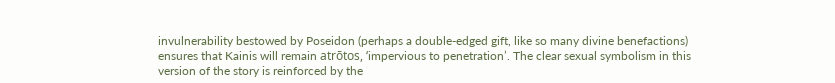invulnerability bestowed by Poseidon (perhaps a double-edged gift, like so many divine benefactions) ensures that Kainis will remain atrōtos, ‘impervious to penetration’. The clear sexual symbolism in this version of the story is reinforced by the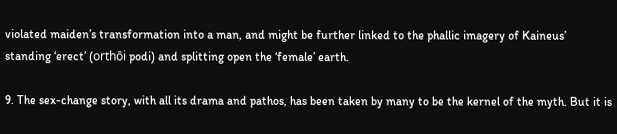violated maiden’s transformation into a man, and might be further linked to the phallic imagery of Kaineus’ standing ‘erect’ (orthōi podi) and splitting open the ‘female’ earth.

9. The sex-change story, with all its drama and pathos, has been taken by many to be the kernel of the myth. But it is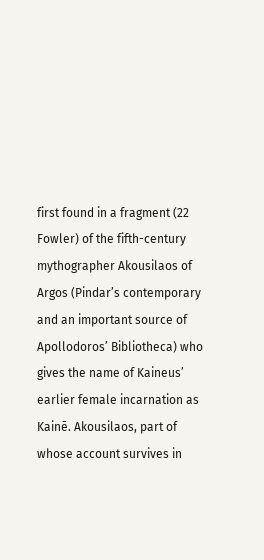first found in a fragment (22 Fowler) of the fifth-century mythographer Akousilaos of Argos (Pindar’s contemporary and an important source of Apollodoros’ Bibliotheca) who gives the name of Kaineus’ earlier female incarnation as Kainē. Akousilaos, part of whose account survives in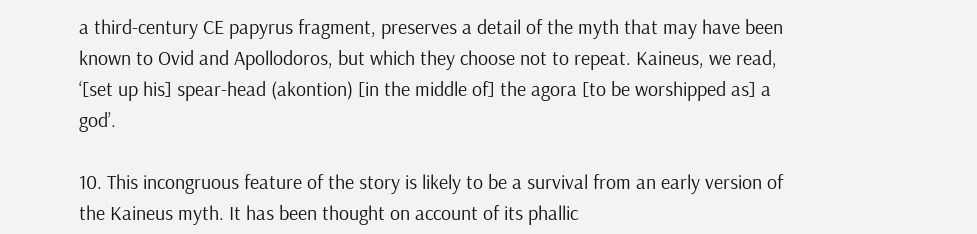a third-century CE papyrus fragment, preserves a detail of the myth that may have been known to Ovid and Apollodoros, but which they choose not to repeat. Kaineus, we read, ‘[set up his] spear-head (akontion) [in the middle of] the agora [to be worshipped as] a god’.

10. This incongruous feature of the story is likely to be a survival from an early version of the Kaineus myth. It has been thought on account of its phallic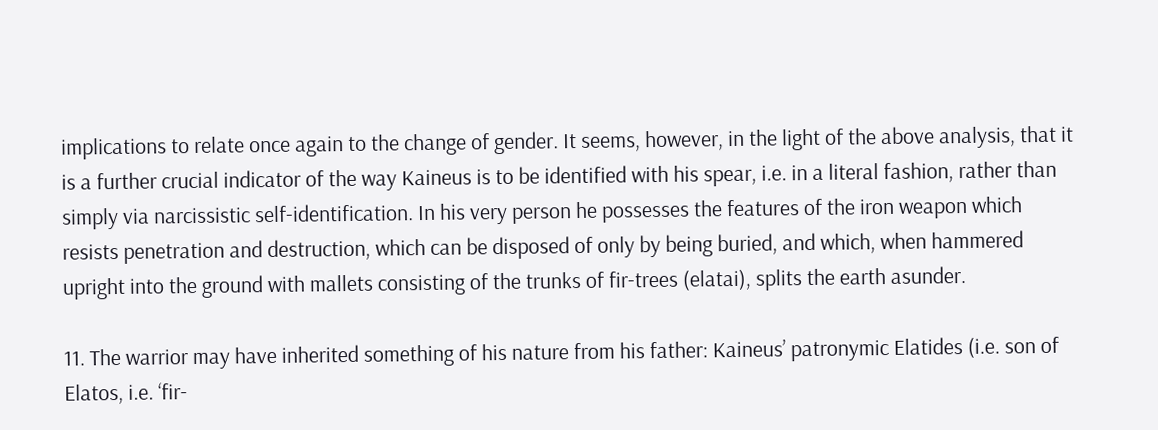implications to relate once again to the change of gender. It seems, however, in the light of the above analysis, that it is a further crucial indicator of the way Kaineus is to be identified with his spear, i.e. in a literal fashion, rather than simply via narcissistic self-identification. In his very person he possesses the features of the iron weapon which resists penetration and destruction, which can be disposed of only by being buried, and which, when hammered upright into the ground with mallets consisting of the trunks of fir-trees (elatai), splits the earth asunder.

11. The warrior may have inherited something of his nature from his father: Kaineus’ patronymic Elatides (i.e. son of Elatos, i.e. ‘fir-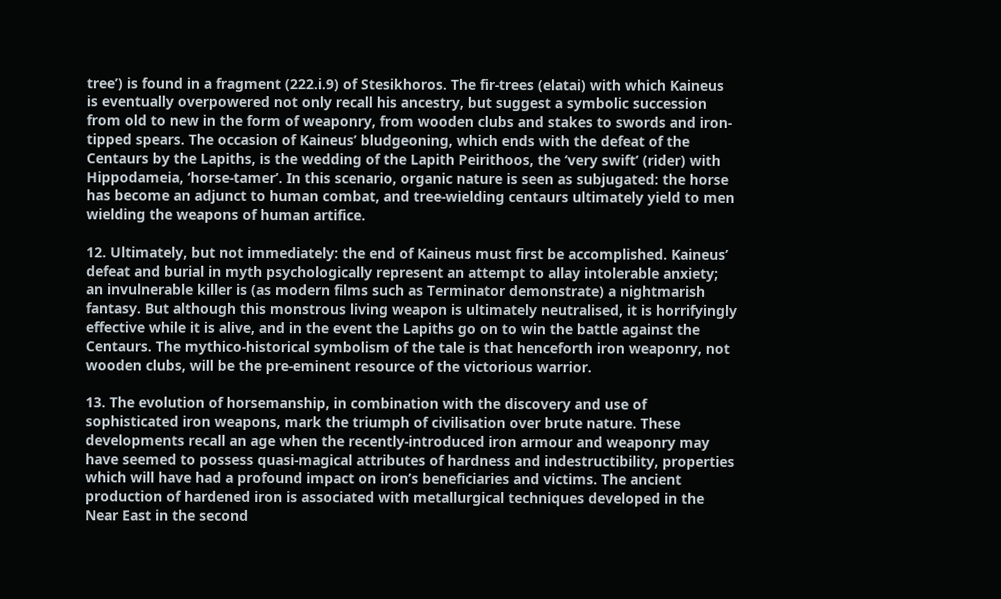tree’) is found in a fragment (222.i.9) of Stesikhoros. The fir-trees (elatai) with which Kaineus is eventually overpowered not only recall his ancestry, but suggest a symbolic succession from old to new in the form of weaponry, from wooden clubs and stakes to swords and iron-tipped spears. The occasion of Kaineus’ bludgeoning, which ends with the defeat of the Centaurs by the Lapiths, is the wedding of the Lapith Peirithoos, the ‘very swift’ (rider) with Hippodameia, ‘horse-tamer’. In this scenario, organic nature is seen as subjugated: the horse has become an adjunct to human combat, and tree-wielding centaurs ultimately yield to men wielding the weapons of human artifice.

12. Ultimately, but not immediately: the end of Kaineus must first be accomplished. Kaineus’ defeat and burial in myth psychologically represent an attempt to allay intolerable anxiety; an invulnerable killer is (as modern films such as Terminator demonstrate) a nightmarish fantasy. But although this monstrous living weapon is ultimately neutralised, it is horrifyingly effective while it is alive, and in the event the Lapiths go on to win the battle against the Centaurs. The mythico-historical symbolism of the tale is that henceforth iron weaponry, not wooden clubs, will be the pre-eminent resource of the victorious warrior.

13. The evolution of horsemanship, in combination with the discovery and use of sophisticated iron weapons, mark the triumph of civilisation over brute nature. These developments recall an age when the recently-introduced iron armour and weaponry may have seemed to possess quasi-magical attributes of hardness and indestructibility, properties which will have had a profound impact on iron’s beneficiaries and victims. The ancient production of hardened iron is associated with metallurgical techniques developed in the Near East in the second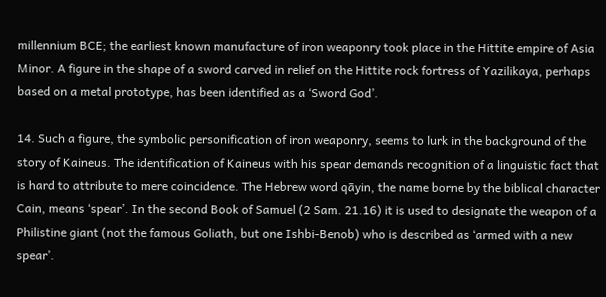millennium BCE; the earliest known manufacture of iron weaponry took place in the Hittite empire of Asia Minor. A figure in the shape of a sword carved in relief on the Hittite rock fortress of Yazilikaya, perhaps based on a metal prototype, has been identified as a ‘Sword God’.

14. Such a figure, the symbolic personification of iron weaponry, seems to lurk in the background of the story of Kaineus. The identification of Kaineus with his spear demands recognition of a linguistic fact that is hard to attribute to mere coincidence. The Hebrew word qāyin, the name borne by the biblical character Cain, means ‘spear’. In the second Book of Samuel (2 Sam. 21.16) it is used to designate the weapon of a Philistine giant (not the famous Goliath, but one Ishbi-Benob) who is described as ‘armed with a new spear’.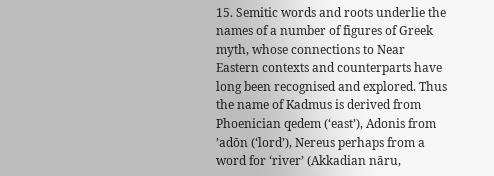15. Semitic words and roots underlie the names of a number of figures of Greek myth, whose connections to Near Eastern contexts and counterparts have long been recognised and explored. Thus the name of Kadmus is derived from Phoenician qedem (‘east’), Adonis from ’adōn (‘lord’), Nereus perhaps from a word for ‘river’ (Akkadian nāru,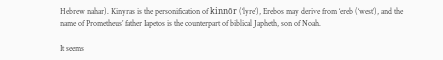Hebrew nahar). Kinyras is the personification of kinnōr (‘lyre’), Erebos may derive from ‘ereb (‘west’), and the name of Prometheus’ father Iapetos is the counterpart of biblical Japheth, son of Noah.

It seems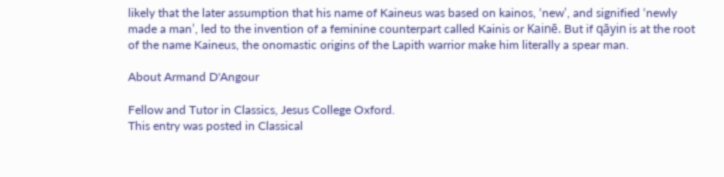likely that the later assumption that his name of Kaineus was based on kainos, ‘new’, and signified ‘newly made a man’, led to the invention of a feminine counterpart called Kainis or Kainē. But if qāyin is at the root of the name Kaineus, the onomastic origins of the Lapith warrior make him literally a spear man.

About Armand D'Angour

Fellow and Tutor in Classics, Jesus College Oxford.
This entry was posted in Classical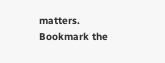matters. Bookmark the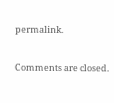permalink.

Comments are closed.